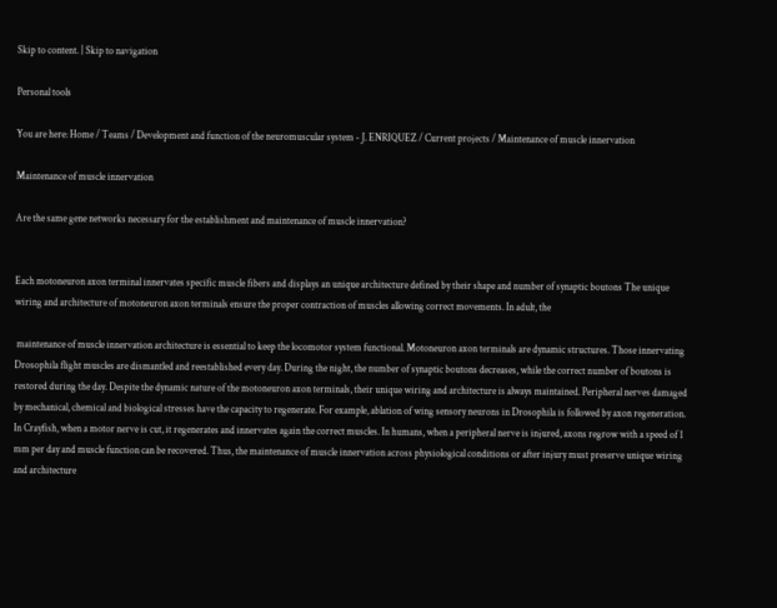Skip to content. | Skip to navigation

Personal tools

You are here: Home / Teams / Development and function of the neuromuscular system - J. ENRIQUEZ / Current projects / Maintenance of muscle innervation

Maintenance of muscle innervation

Are the same gene networks necessary for the establishment and maintenance of muscle innervation?


Each motoneuron axon terminal innervates specific muscle fibers and displays an unique architecture defined by their shape and number of synaptic boutons The unique wiring and architecture of motoneuron axon terminals ensure the proper contraction of muscles allowing correct movements. In adult, the

 maintenance of muscle innervation architecture is essential to keep the locomotor system functional. Motoneuron axon terminals are dynamic structures. Those innervating Drosophila flight muscles are dismantled and reestablished every day. During the night, the number of synaptic boutons decreases, while the correct number of boutons is restored during the day. Despite the dynamic nature of the motoneuron axon terminals, their unique wiring and architecture is always maintained. Peripheral nerves damaged by mechanical, chemical and biological stresses have the capacity to regenerate. For example, ablation of wing sensory neurons in Drosophila is followed by axon regeneration. In Crayfish, when a motor nerve is cut, it regenerates and innervates again the correct muscles. In humans, when a peripheral nerve is injured, axons regrow with a speed of 1 mm per day and muscle function can be recovered. Thus, the maintenance of muscle innervation across physiological conditions or after injury must preserve unique wiring and architecture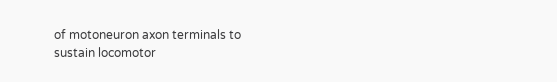of motoneuron axon terminals to sustain locomotor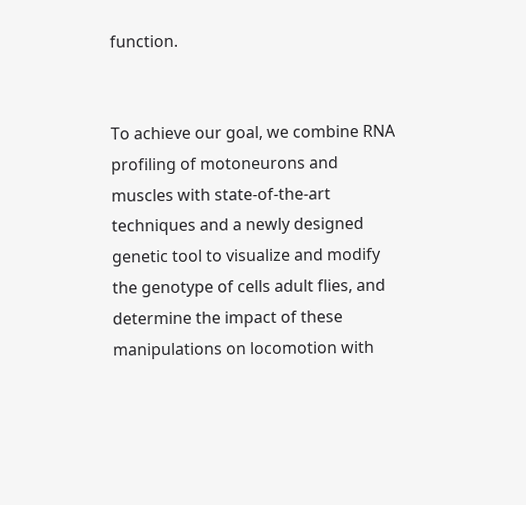function.


To achieve our goal, we combine RNA profiling of motoneurons and muscles with state-of-the-art techniques and a newly designed genetic tool to visualize and modify the genotype of cells adult flies, and determine the impact of these manipulations on locomotion with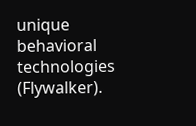unique behavioral technologies (Flywalker).